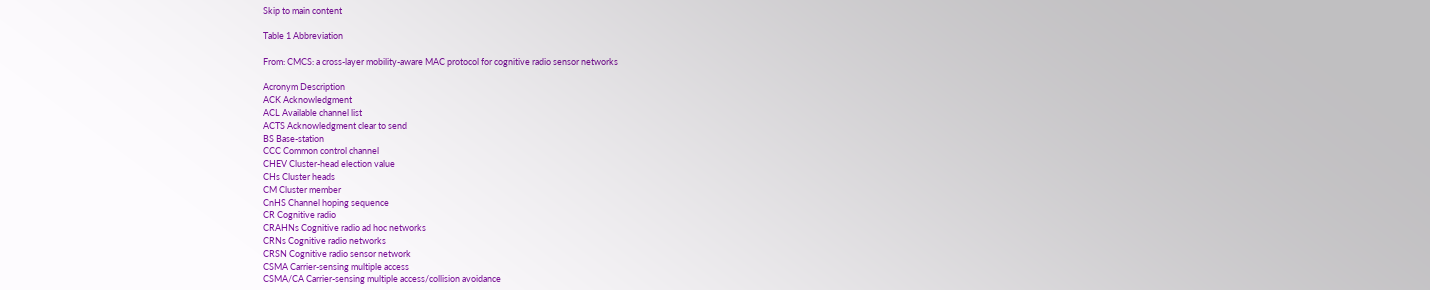Skip to main content

Table 1 Abbreviation

From: CMCS: a cross-layer mobility-aware MAC protocol for cognitive radio sensor networks

Acronym Description
ACK Acknowledgment
ACL Available channel list
ACTS Acknowledgment clear to send
BS Base-station
CCC Common control channel
CHEV Cluster-head election value
CHs Cluster heads
CM Cluster member
CnHS Channel hoping sequence
CR Cognitive radio
CRAHNs Cognitive radio ad hoc networks
CRNs Cognitive radio networks
CRSN Cognitive radio sensor network
CSMA Carrier-sensing multiple access
CSMA/CA Carrier-sensing multiple access/collision avoidance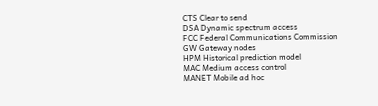CTS Clear to send
DSA Dynamic spectrum access
FCC Federal Communications Commission
GW Gateway nodes
HPM Historical prediction model
MAC Medium access control
MANET Mobile ad hoc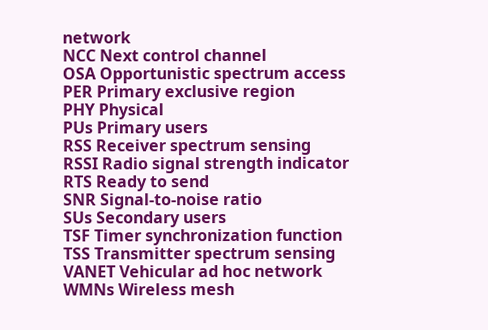network
NCC Next control channel
OSA Opportunistic spectrum access
PER Primary exclusive region
PHY Physical
PUs Primary users
RSS Receiver spectrum sensing
RSSI Radio signal strength indicator
RTS Ready to send
SNR Signal-to-noise ratio
SUs Secondary users
TSF Timer synchronization function
TSS Transmitter spectrum sensing
VANET Vehicular ad hoc network
WMNs Wireless mesh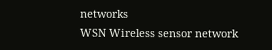networks
WSN Wireless sensor network